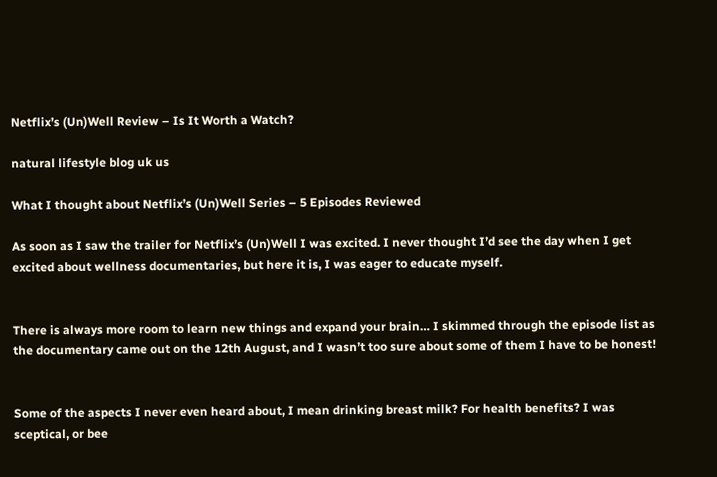Netflix’s (Un)Well Review – Is It Worth a Watch?

natural lifestyle blog uk us

What I thought about Netflix’s (Un)Well Series – 5 Episodes Reviewed

As soon as I saw the trailer for Netflix’s (Un)Well I was excited. I never thought I’d see the day when I get excited about wellness documentaries, but here it is, I was eager to educate myself.


There is always more room to learn new things and expand your brain… I skimmed through the episode list as the documentary came out on the 12th August, and I wasn’t too sure about some of them I have to be honest!


Some of the aspects I never even heard about, I mean drinking breast milk? For health benefits? I was sceptical, or bee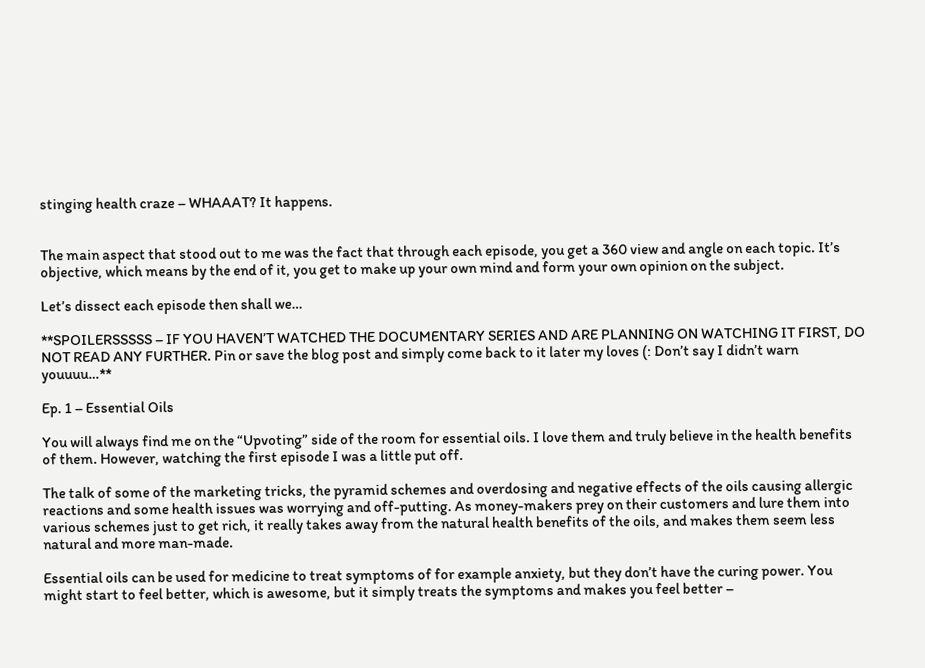stinging health craze – WHAAAT? It happens.


The main aspect that stood out to me was the fact that through each episode, you get a 360 view and angle on each topic. It’s objective, which means by the end of it, you get to make up your own mind and form your own opinion on the subject.

Let’s dissect each episode then shall we…

**SPOILERSSSSS – IF YOU HAVEN’T WATCHED THE DOCUMENTARY SERIES AND ARE PLANNING ON WATCHING IT FIRST, DO NOT READ ANY FURTHER. Pin or save the blog post and simply come back to it later my loves (: Don’t say I didn’t warn youuuu…**

Ep. 1 – Essential Oils

You will always find me on the “Upvoting” side of the room for essential oils. I love them and truly believe in the health benefits of them. However, watching the first episode I was a little put off.

The talk of some of the marketing tricks, the pyramid schemes and overdosing and negative effects of the oils causing allergic reactions and some health issues was worrying and off-putting. As money-makers prey on their customers and lure them into various schemes just to get rich, it really takes away from the natural health benefits of the oils, and makes them seem less natural and more man-made.

Essential oils can be used for medicine to treat symptoms of for example anxiety, but they don’t have the curing power. You might start to feel better, which is awesome, but it simply treats the symptoms and makes you feel better –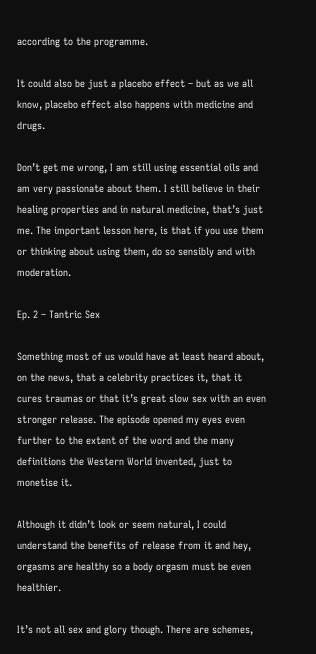according to the programme.

It could also be just a placebo effect – but as we all know, placebo effect also happens with medicine and drugs.

Don’t get me wrong, I am still using essential oils and am very passionate about them. I still believe in their healing properties and in natural medicine, that’s just me. The important lesson here, is that if you use them or thinking about using them, do so sensibly and with moderation.

Ep. 2 – Tantric Sex

Something most of us would have at least heard about, on the news, that a celebrity practices it, that it cures traumas or that it’s great slow sex with an even stronger release. The episode opened my eyes even further to the extent of the word and the many definitions the Western World invented, just to monetise it.

Although it didn’t look or seem natural, I could understand the benefits of release from it and hey, orgasms are healthy so a body orgasm must be even healthier.

It’s not all sex and glory though. There are schemes,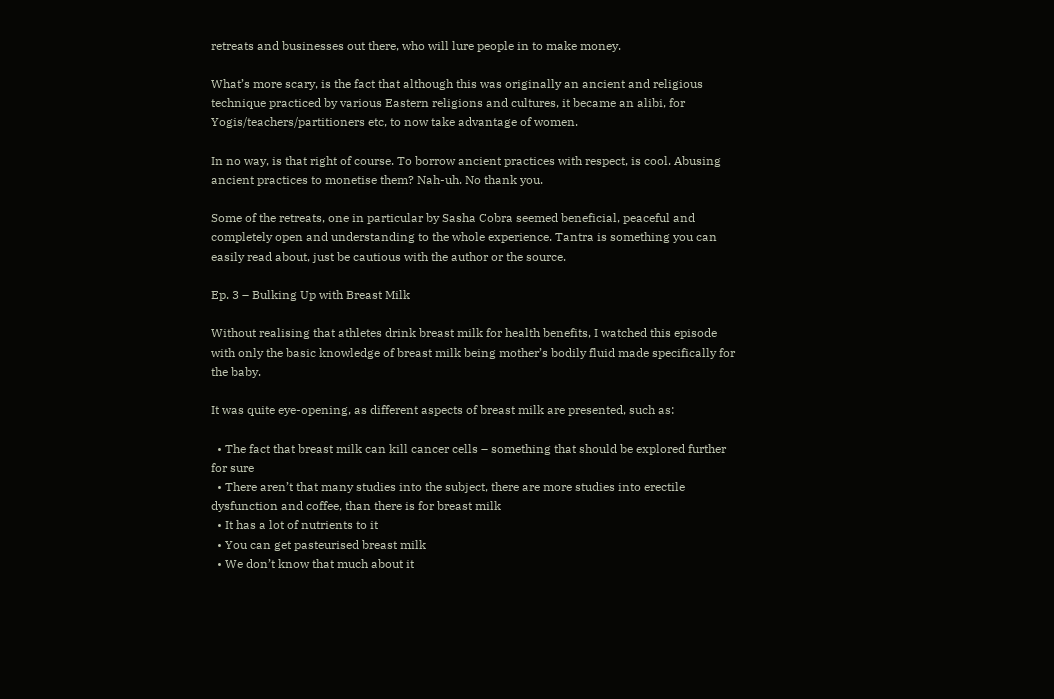retreats and businesses out there, who will lure people in to make money.

What’s more scary, is the fact that although this was originally an ancient and religious technique practiced by various Eastern religions and cultures, it became an alibi, for Yogis/teachers/partitioners etc, to now take advantage of women.

In no way, is that right of course. To borrow ancient practices with respect, is cool. Abusing ancient practices to monetise them? Nah-uh. No thank you.

Some of the retreats, one in particular by Sasha Cobra seemed beneficial, peaceful and completely open and understanding to the whole experience. Tantra is something you can easily read about, just be cautious with the author or the source.

Ep. 3 – Bulking Up with Breast Milk

Without realising that athletes drink breast milk for health benefits, I watched this episode with only the basic knowledge of breast milk being mother’s bodily fluid made specifically for the baby.

It was quite eye-opening, as different aspects of breast milk are presented, such as:

  • The fact that breast milk can kill cancer cells – something that should be explored further for sure
  • There aren’t that many studies into the subject, there are more studies into erectile dysfunction and coffee, than there is for breast milk
  • It has a lot of nutrients to it
  • You can get pasteurised breast milk
  • We don’t know that much about it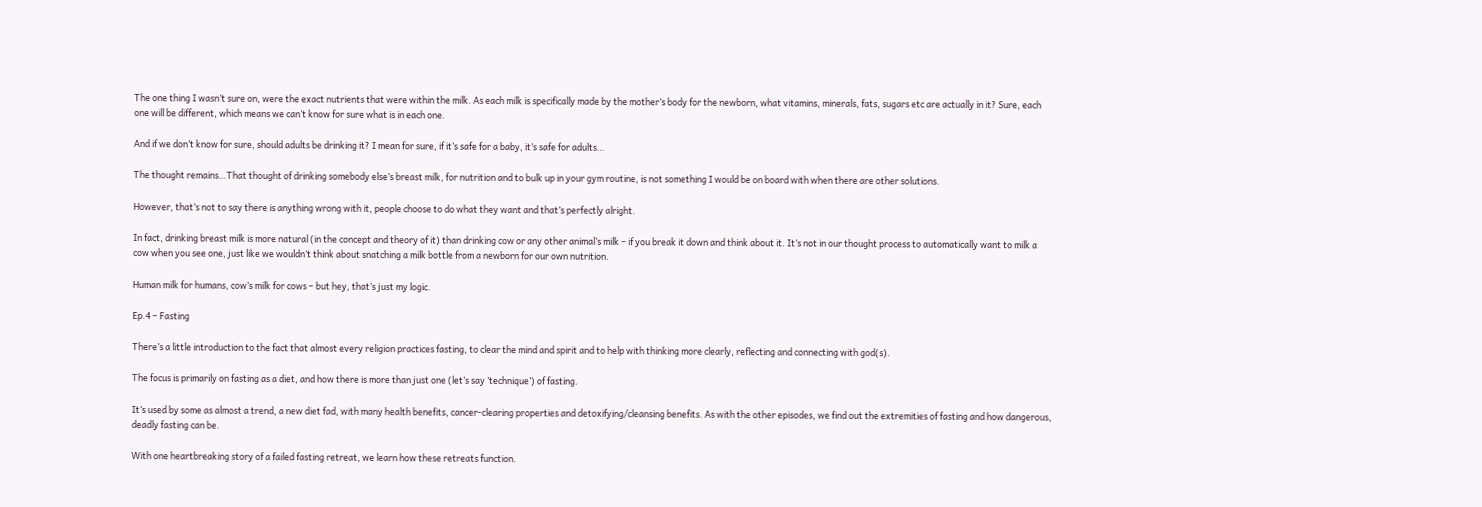The one thing I wasn’t sure on, were the exact nutrients that were within the milk. As each milk is specifically made by the mother’s body for the newborn, what vitamins, minerals, fats, sugars etc are actually in it? Sure, each one will be different, which means we can’t know for sure what is in each one.

And if we don’t know for sure, should adults be drinking it? I mean for sure, if it’s safe for a baby, it’s safe for adults…

The thought remains…That thought of drinking somebody else’s breast milk, for nutrition and to bulk up in your gym routine, is not something I would be on board with when there are other solutions.

However, that’s not to say there is anything wrong with it, people choose to do what they want and that’s perfectly alright.

In fact, drinking breast milk is more natural (in the concept and theory of it) than drinking cow or any other animal’s milk – if you break it down and think about it. It’s not in our thought process to automatically want to milk a cow when you see one, just like we wouldn’t think about snatching a milk bottle from a newborn for our own nutrition.

Human milk for humans, cow’s milk for cows – but hey, that’s just my logic.

Ep.4 – Fasting

There’s a little introduction to the fact that almost every religion practices fasting, to clear the mind and spirit and to help with thinking more clearly, reflecting and connecting with god(s).

The focus is primarily on fasting as a diet, and how there is more than just one (let’s say ’technique’) of fasting.

It’s used by some as almost a trend, a new diet fad, with many health benefits, cancer-clearing properties and detoxifying/cleansing benefits. As with the other episodes, we find out the extremities of fasting and how dangerous, deadly fasting can be.

With one heartbreaking story of a failed fasting retreat, we learn how these retreats function.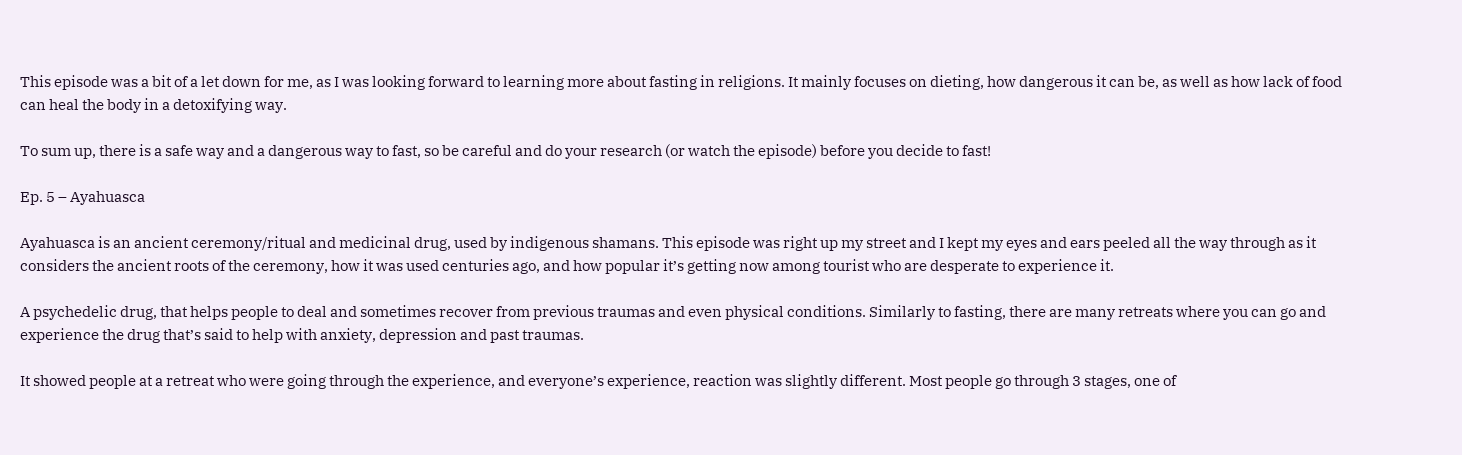This episode was a bit of a let down for me, as I was looking forward to learning more about fasting in religions. It mainly focuses on dieting, how dangerous it can be, as well as how lack of food can heal the body in a detoxifying way.

To sum up, there is a safe way and a dangerous way to fast, so be careful and do your research (or watch the episode) before you decide to fast!

Ep. 5 – Ayahuasca

Ayahuasca is an ancient ceremony/ritual and medicinal drug, used by indigenous shamans. This episode was right up my street and I kept my eyes and ears peeled all the way through as it considers the ancient roots of the ceremony, how it was used centuries ago, and how popular it’s getting now among tourist who are desperate to experience it.

A psychedelic drug, that helps people to deal and sometimes recover from previous traumas and even physical conditions. Similarly to fasting, there are many retreats where you can go and experience the drug that’s said to help with anxiety, depression and past traumas.

It showed people at a retreat who were going through the experience, and everyone’s experience, reaction was slightly different. Most people go through 3 stages, one of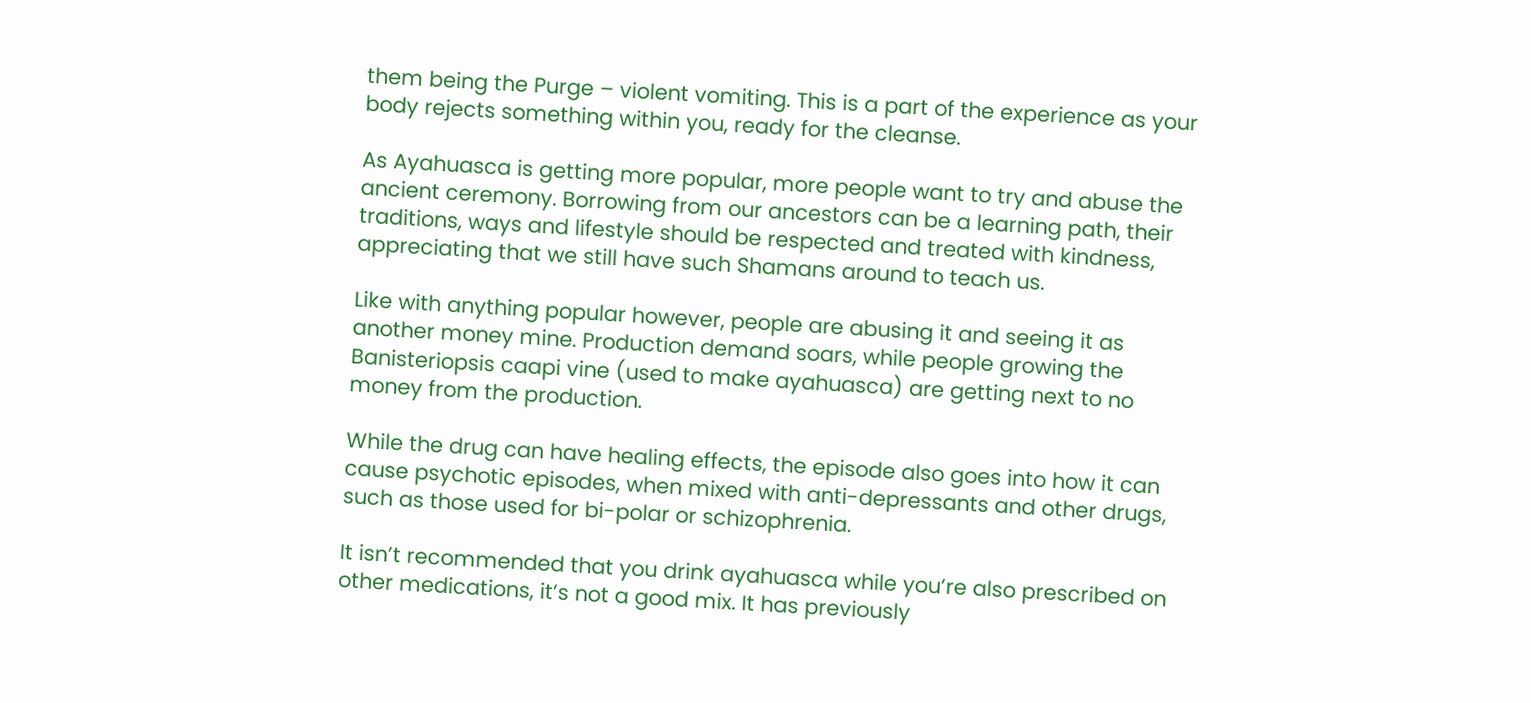them being the Purge – violent vomiting. This is a part of the experience as your body rejects something within you, ready for the cleanse.

As Ayahuasca is getting more popular, more people want to try and abuse the ancient ceremony. Borrowing from our ancestors can be a learning path, their traditions, ways and lifestyle should be respected and treated with kindness, appreciating that we still have such Shamans around to teach us.

Like with anything popular however, people are abusing it and seeing it as another money mine. Production demand soars, while people growing the Banisteriopsis caapi vine (used to make ayahuasca) are getting next to no money from the production.

While the drug can have healing effects, the episode also goes into how it can cause psychotic episodes, when mixed with anti-depressants and other drugs, such as those used for bi-polar or schizophrenia.

It isn’t recommended that you drink ayahuasca while you’re also prescribed on other medications, it’s not a good mix. It has previously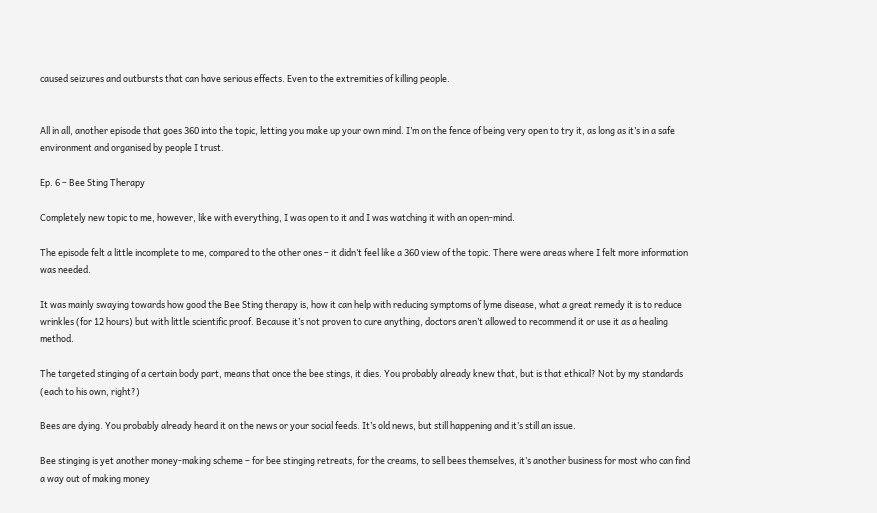caused seizures and outbursts that can have serious effects. Even to the extremities of killing people.


All in all, another episode that goes 360 into the topic, letting you make up your own mind. I’m on the fence of being very open to try it, as long as it’s in a safe environment and organised by people I trust.

Ep. 6 – Bee Sting Therapy

Completely new topic to me, however, like with everything, I was open to it and I was watching it with an open-mind.

The episode felt a little incomplete to me, compared to the other ones – it didn’t feel like a 360 view of the topic. There were areas where I felt more information was needed.

It was mainly swaying towards how good the Bee Sting therapy is, how it can help with reducing symptoms of lyme disease, what a great remedy it is to reduce wrinkles (for 12 hours) but with little scientific proof. Because it’s not proven to cure anything, doctors aren’t allowed to recommend it or use it as a healing method.

The targeted stinging of a certain body part, means that once the bee stings, it dies. You probably already knew that, but is that ethical? Not by my standards (each to his own, right?)

Bees are dying. You probably already heard it on the news or your social feeds. It’s old news, but still happening and it’s still an issue.

Bee stinging is yet another money-making scheme – for bee stinging retreats, for the creams, to sell bees themselves, it’s another business for most who can find a way out of making money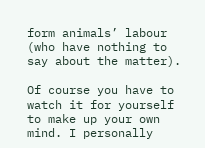form animals’ labour (who have nothing to say about the matter).

Of course you have to watch it for yourself to make up your own mind. I personally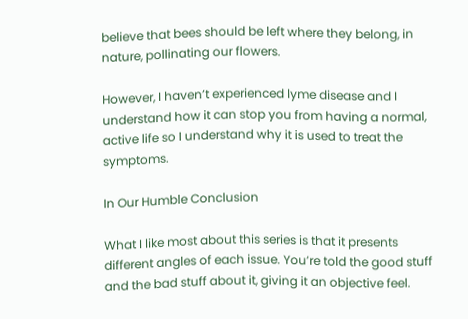believe that bees should be left where they belong, in nature, pollinating our flowers.

However, I haven’t experienced lyme disease and I understand how it can stop you from having a normal, active life so I understand why it is used to treat the symptoms.

In Our Humble Conclusion

What I like most about this series is that it presents different angles of each issue. You’re told the good stuff and the bad stuff about it, giving it an objective feel.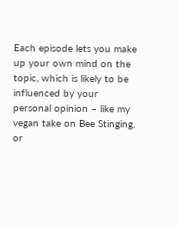Each episode lets you make up your own mind on the topic, which is likely to be influenced by your personal opinion – like my vegan take on Bee Stinging, or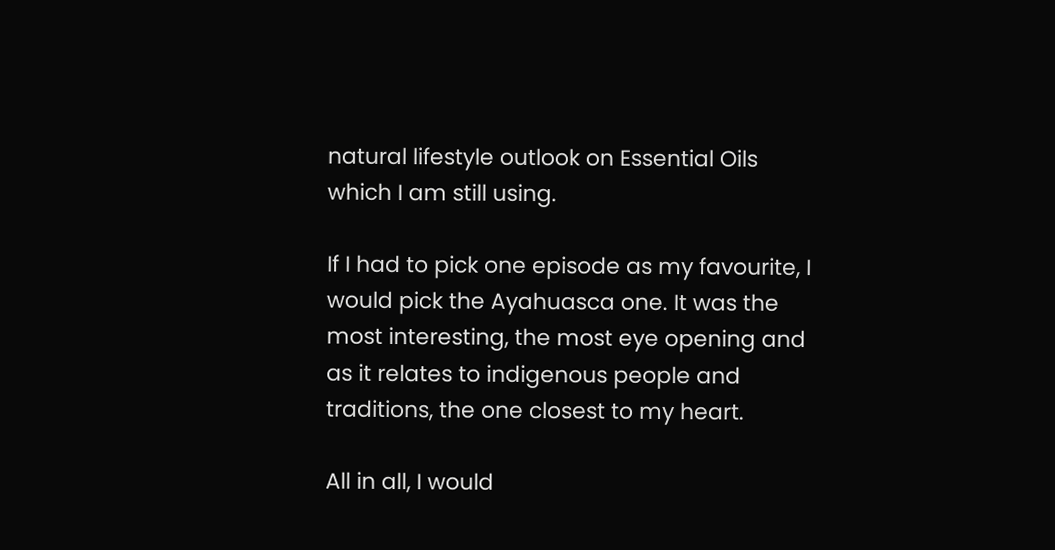natural lifestyle outlook on Essential Oils which I am still using.

If I had to pick one episode as my favourite, I would pick the Ayahuasca one. It was the most interesting, the most eye opening and as it relates to indigenous people and traditions, the one closest to my heart.

All in all, I would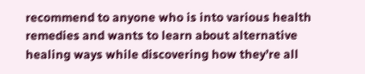recommend to anyone who is into various health remedies and wants to learn about alternative healing ways while discovering how they’re all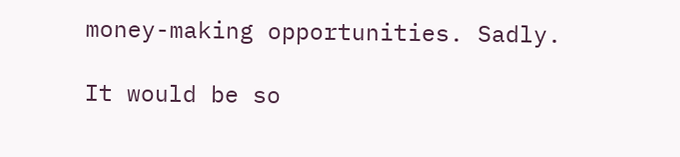money-making opportunities. Sadly.

It would be so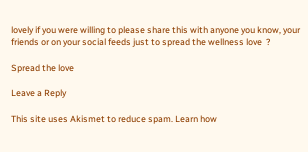lovely if you were willing to please share this with anyone you know, your friends or on your social feeds just to spread the wellness love  ?

Spread the love

Leave a Reply

This site uses Akismet to reduce spam. Learn how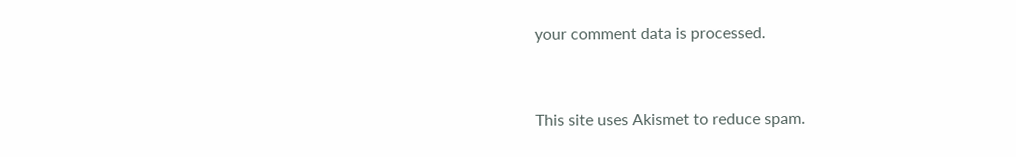your comment data is processed.


This site uses Akismet to reduce spam.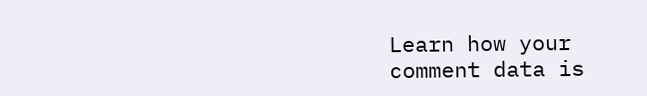Learn how your comment data is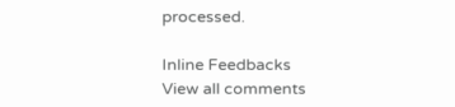processed.

Inline Feedbacks
View all comments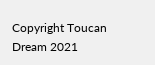Copyright Toucan Dream 2021